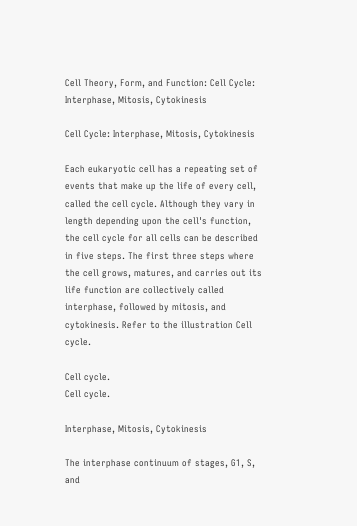Cell Theory, Form, and Function: Cell Cycle: Interphase, Mitosis, Cytokinesis

Cell Cycle: Interphase, Mitosis, Cytokinesis

Each eukaryotic cell has a repeating set of events that make up the life of every cell, called the cell cycle. Although they vary in length depending upon the cell's function, the cell cycle for all cells can be described in five steps. The first three steps where the cell grows, matures, and carries out its life function are collectively called interphase, followed by mitosis, and cytokinesis. Refer to the illustration Cell cycle.

Cell cycle.
Cell cycle.

Interphase, Mitosis, Cytokinesis

The interphase continuum of stages, G1, S, and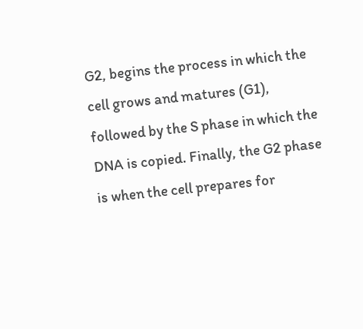G2, begins the process in which the cell grows and matures (G1), followed by the S phase in which the DNA is copied. Finally, the G2 phase is when the cell prepares for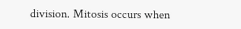division. Mitosis occurs when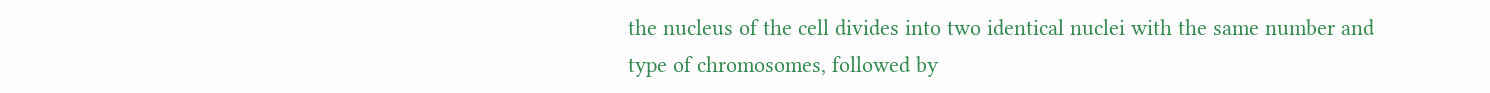the nucleus of the cell divides into two identical nuclei with the same number and type of chromosomes, followed by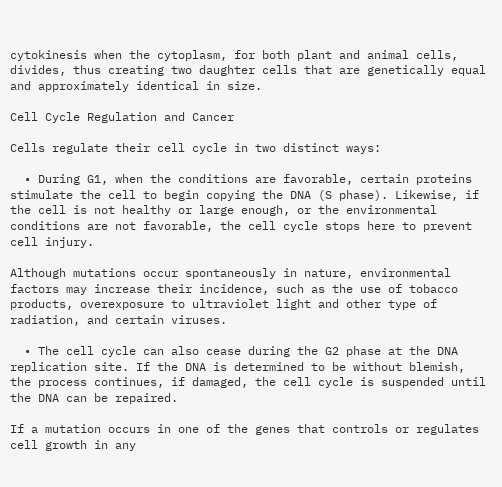cytokinesis when the cytoplasm, for both plant and animal cells, divides, thus creating two daughter cells that are genetically equal and approximately identical in size.

Cell Cycle Regulation and Cancer

Cells regulate their cell cycle in two distinct ways:

  • During G1, when the conditions are favorable, certain proteins stimulate the cell to begin copying the DNA (S phase). Likewise, if the cell is not healthy or large enough, or the environmental conditions are not favorable, the cell cycle stops here to prevent cell injury.

Although mutations occur spontaneously in nature, environmental factors may increase their incidence, such as the use of tobacco products, overexposure to ultraviolet light and other type of radiation, and certain viruses.

  • The cell cycle can also cease during the G2 phase at the DNA replication site. If the DNA is determined to be without blemish, the process continues, if damaged, the cell cycle is suspended until the DNA can be repaired.

If a mutation occurs in one of the genes that controls or regulates cell growth in any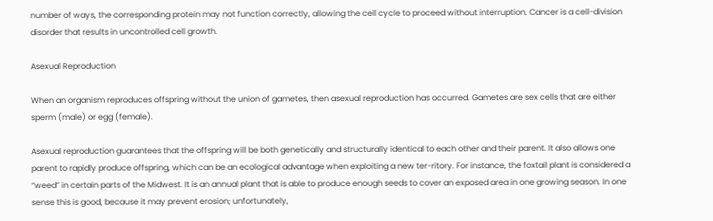number of ways, the corresponding protein may not function correctly, allowing the cell cycle to proceed without interruption. Cancer is a cell-division disorder that results in uncontrolled cell growth.

Asexual Reproduction

When an organism reproduces offspring without the union of gametes, then asexual reproduction has occurred. Gametes are sex cells that are either sperm (male) or egg (female).

Asexual reproduction guarantees that the offspring will be both genetically and structurally identical to each other and their parent. It also allows one parent to rapidly produce offspring, which can be an ecological advantage when exploiting a new ter-ritory. For instance, the foxtail plant is considered a “weed” in certain parts of the Midwest. It is an annual plant that is able to produce enough seeds to cover an exposed area in one growing season. In one sense this is good, because it may prevent erosion; unfortunately,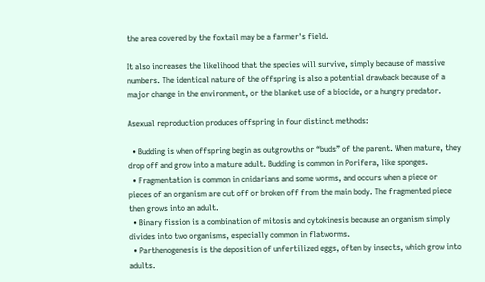the area covered by the foxtail may be a farmer's field.

It also increases the likelihood that the species will survive, simply because of massive numbers. The identical nature of the offspring is also a potential drawback because of a major change in the environment, or the blanket use of a biocide, or a hungry predator.

Asexual reproduction produces offspring in four distinct methods:

  • Budding is when offspring begin as outgrowths or “buds” of the parent. When mature, they drop off and grow into a mature adult. Budding is common in Porifera, like sponges.
  • Fragmentation is common in cnidarians and some worms, and occurs when a piece or pieces of an organism are cut off or broken off from the main body. The fragmented piece then grows into an adult.
  • Binary fission is a combination of mitosis and cytokinesis because an organism simply divides into two organisms, especially common in flatworms.
  • Parthenogenesis is the deposition of unfertilized eggs, often by insects, which grow into adults.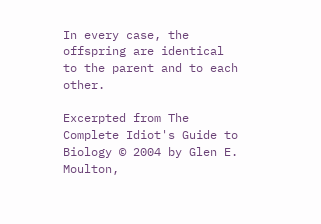In every case, the offspring are identical to the parent and to each other.

Excerpted from The Complete Idiot's Guide to Biology © 2004 by Glen E. Moulton,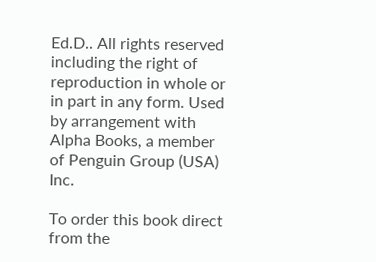Ed.D.. All rights reserved including the right of reproduction in whole or in part in any form. Used by arrangement with Alpha Books, a member of Penguin Group (USA) Inc.

To order this book direct from the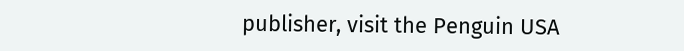publisher, visit the Penguin USA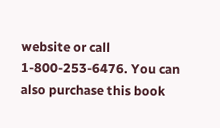website or call 1-800-253-6476. You can also purchase this book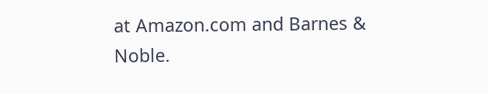at Amazon.com and Barnes & Noble.